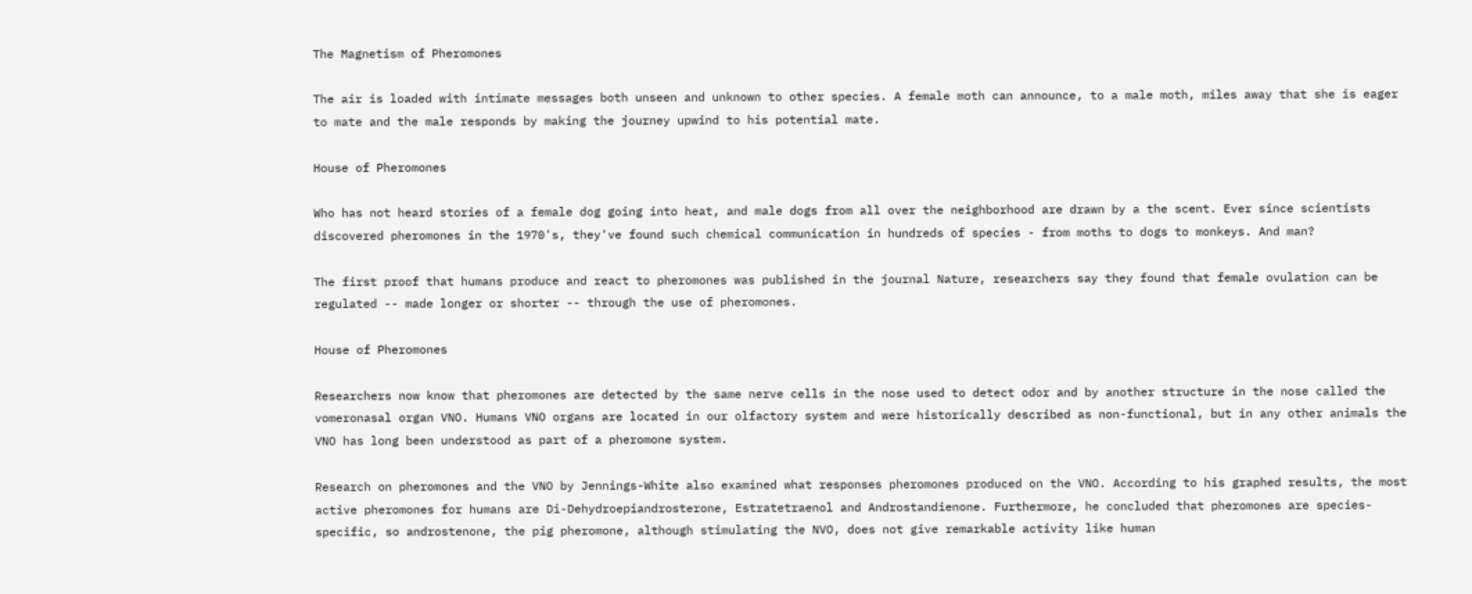The Magnetism of Pheromones

The air is loaded with intimate messages both unseen and unknown to other species. A female moth can announce, to a male moth, miles away that she is eager to mate and the male responds by making the journey upwind to his potential mate.

House of Pheromones

Who has not heard stories of a female dog going into heat, and male dogs from all over the neighborhood are drawn by a the scent. Ever since scientists discovered pheromones in the 1970's, they've found such chemical communication in hundreds of species - from moths to dogs to monkeys. And man?

The first proof that humans produce and react to pheromones was published in the journal Nature, researchers say they found that female ovulation can be regulated -- made longer or shorter -- through the use of pheromones.

House of Pheromones

Researchers now know that pheromones are detected by the same nerve cells in the nose used to detect odor and by another structure in the nose called the vomeronasal organ VNO. Humans VNO organs are located in our olfactory system and were historically described as non-functional, but in any other animals the VNO has long been understood as part of a pheromone system.

Research on pheromones and the VNO by Jennings-White also examined what responses pheromones produced on the VNO. According to his graphed results, the most active pheromones for humans are Di-Dehydroepiandrosterone, Estratetraenol and Androstandienone. Furthermore, he concluded that pheromones are species-specific, so androstenone, the pig pheromone, although stimulating the NVO, does not give remarkable activity like human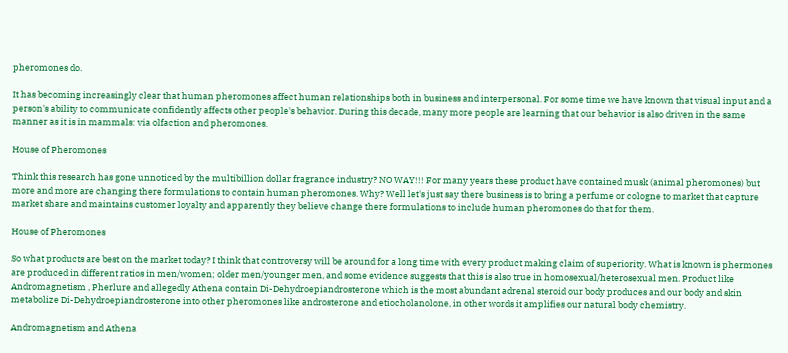pheromones do.

It has becoming increasingly clear that human pheromones affect human relationships both in business and interpersonal. For some time we have known that visual input and a person's ability to communicate confidently affects other people's behavior. During this decade, many more people are learning that our behavior is also driven in the same manner as it is in mammals: via olfaction and pheromones.

House of Pheromones

Think this research has gone unnoticed by the multibillion dollar fragrance industry? NO WAY!!! For many years these product have contained musk (animal pheromones) but more and more are changing there formulations to contain human pheromones. Why? Well let's just say there business is to bring a perfume or cologne to market that capture market share and maintains customer loyalty and apparently they believe change there formulations to include human pheromones do that for them.

House of Pheromones

So what products are best on the market today? I think that controversy will be around for a long time with every product making claim of superiority. What is known is phermones are produced in different ratios in men/women; older men/younger men, and some evidence suggests that this is also true in homosexual/heterosexual men. Product like Andromagnetism , Pherlure and allegedly Athena contain Di-Dehydroepiandrosterone which is the most abundant adrenal steroid our body produces and our body and skin metabolize Di-Dehydroepiandrosterone into other pheromones like androsterone and etiocholanolone, in other words it amplifies our natural body chemistry.

Andromagnetism and Athena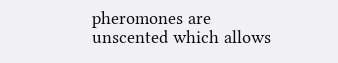pheromones are unscented which allows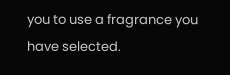you to use a fragrance you have selected.